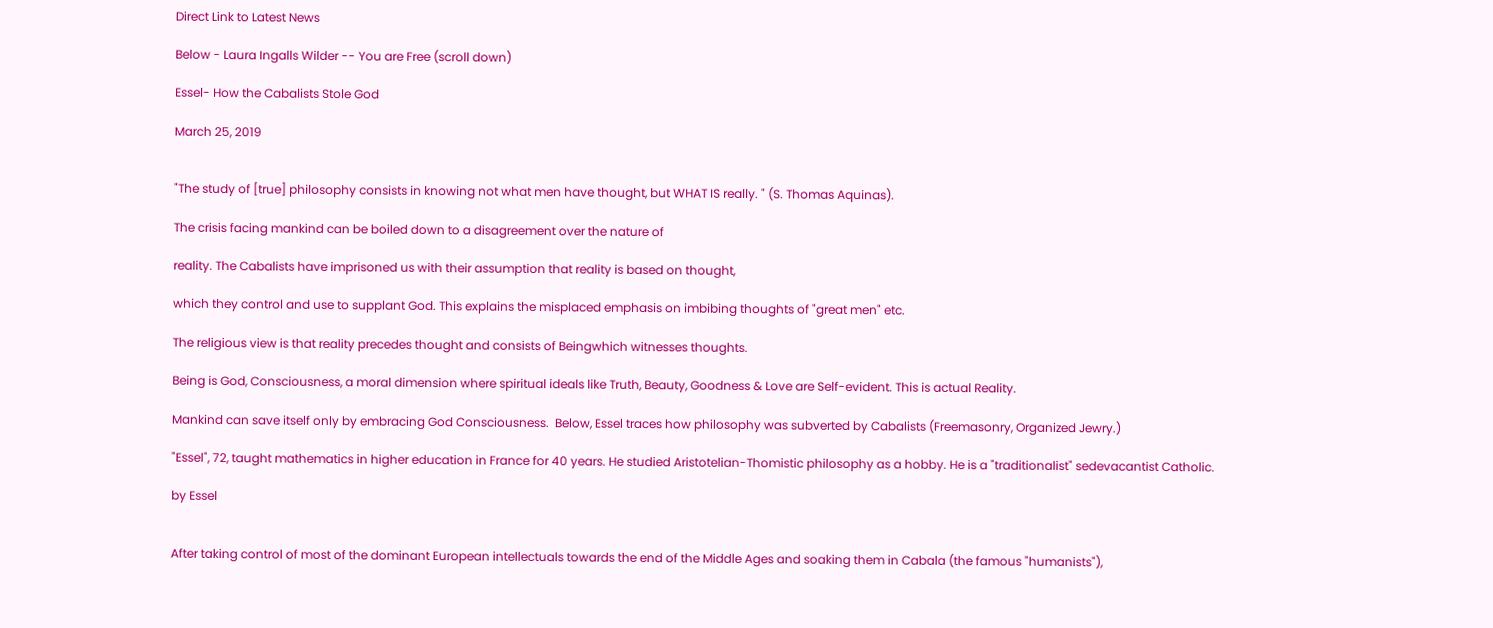Direct Link to Latest News

Below - Laura Ingalls Wilder -- You are Free (scroll down)

Essel- How the Cabalists Stole God

March 25, 2019


"The study of [true] philosophy consists in knowing not what men have thought, but WHAT IS really. " (S. Thomas Aquinas).

The crisis facing mankind can be boiled down to a disagreement over the nature of

reality. The Cabalists have imprisoned us with their assumption that reality is based on thought,

which they control and use to supplant God. This explains the misplaced emphasis on imbibing thoughts of "great men" etc.

The religious view is that reality precedes thought and consists of Beingwhich witnesses thoughts.

Being is God, Consciousness, a moral dimension where spiritual ideals like Truth, Beauty, Goodness & Love are Self-evident. This is actual Reality.

Mankind can save itself only by embracing God Consciousness.  Below, Essel traces how philosophy was subverted by Cabalists (Freemasonry, Organized Jewry.)

"Essel", 72, taught mathematics in higher education in France for 40 years. He studied Aristotelian-Thomistic philosophy as a hobby. He is a "traditionalist" sedevacantist Catholic.

by Essel


After taking control of most of the dominant European intellectuals towards the end of the Middle Ages and soaking them in Cabala (the famous "humanists"),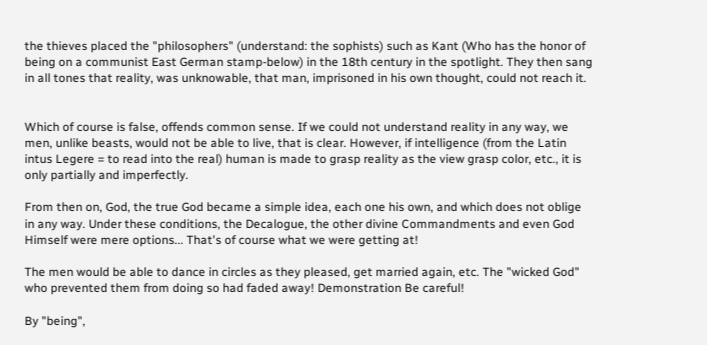the thieves placed the "philosophers" (understand: the sophists) such as Kant (Who has the honor of being on a communist East German stamp-below) in the 18th century in the spotlight. They then sang in all tones that reality, was unknowable, that man, imprisoned in his own thought, could not reach it.


Which of course is false, offends common sense. If we could not understand reality in any way, we men, unlike beasts, would not be able to live, that is clear. However, if intelligence (from the Latin intus Legere = to read into the real) human is made to grasp reality as the view grasp color, etc., it is only partially and imperfectly.

From then on, God, the true God became a simple idea, each one his own, and which does not oblige in any way. Under these conditions, the Decalogue, the other divine Commandments and even God Himself were mere options... That's of course what we were getting at!

The men would be able to dance in circles as they pleased, get married again, etc. The "wicked God" who prevented them from doing so had faded away! Demonstration Be careful!

By "being",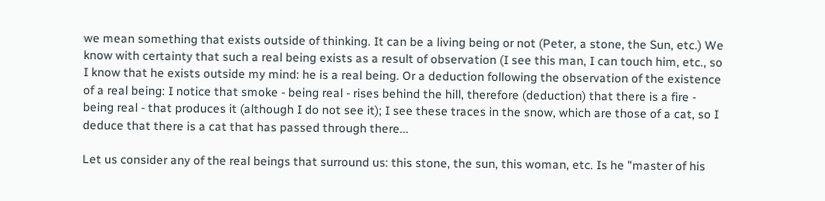we mean something that exists outside of thinking. It can be a living being or not (Peter, a stone, the Sun, etc.) We know with certainty that such a real being exists as a result of observation (I see this man, I can touch him, etc., so I know that he exists outside my mind: he is a real being. Or a deduction following the observation of the existence of a real being: I notice that smoke - being real - rises behind the hill, therefore (deduction) that there is a fire - being real - that produces it (although I do not see it); I see these traces in the snow, which are those of a cat, so I deduce that there is a cat that has passed through there...

Let us consider any of the real beings that surround us: this stone, the sun, this woman, etc. Is he "master of his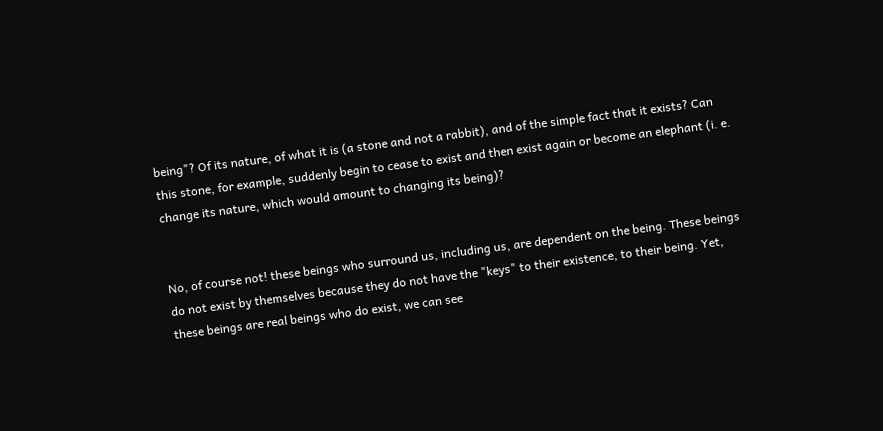being"? Of its nature, of what it is (a stone and not a rabbit), and of the simple fact that it exists? Can this stone, for example, suddenly begin to cease to exist and then exist again or become an elephant (i. e. change its nature, which would amount to changing its being)?


No, of course not! these beings who surround us, including us, are dependent on the being. These beings do not exist by themselves because they do not have the "keys" to their existence, to their being. Yet, these beings are real beings who do exist, we can see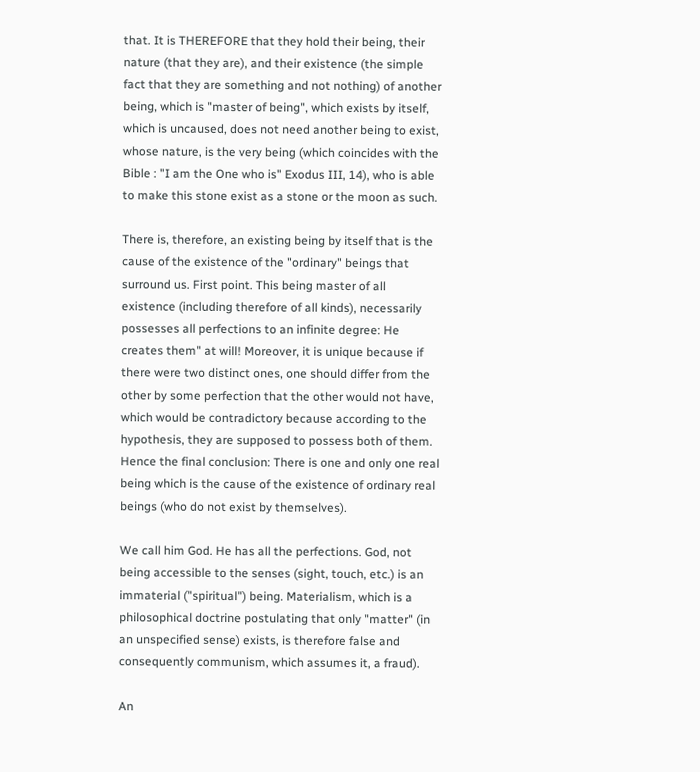that. It is THEREFORE that they hold their being, their nature (that they are), and their existence (the simple fact that they are something and not nothing) of another being, which is "master of being", which exists by itself, which is uncaused, does not need another being to exist, whose nature, is the very being (which coincides with the Bible : "I am the One who is" Exodus III, 14), who is able to make this stone exist as a stone or the moon as such.

There is, therefore, an existing being by itself that is the cause of the existence of the "ordinary" beings that surround us. First point. This being master of all existence (including therefore of all kinds), necessarily possesses all perfections to an infinite degree: He creates them" at will! Moreover, it is unique because if there were two distinct ones, one should differ from the other by some perfection that the other would not have, which would be contradictory because according to the hypothesis, they are supposed to possess both of them. Hence the final conclusion: There is one and only one real being which is the cause of the existence of ordinary real beings (who do not exist by themselves).

We call him God. He has all the perfections. God, not being accessible to the senses (sight, touch, etc.) is an immaterial ("spiritual") being. Materialism, which is a philosophical doctrine postulating that only "matter" (in an unspecified sense) exists, is therefore false and consequently communism, which assumes it, a fraud).

An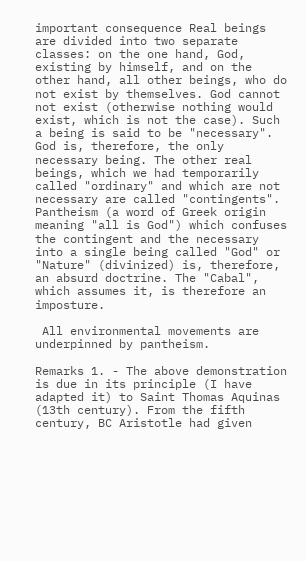important consequence Real beings are divided into two separate classes: on the one hand, God, existing by himself, and on the other hand, all other beings, who do not exist by themselves. God cannot not exist (otherwise nothing would exist, which is not the case). Such a being is said to be "necessary". God is, therefore, the only necessary being. The other real beings, which we had temporarily called "ordinary" and which are not necessary are called "contingents". Pantheism (a word of Greek origin meaning "all is God") which confuses the contingent and the necessary into a single being called "God" or "Nature" (divinized) is, therefore, an absurd doctrine. The "Cabal", which assumes it, is therefore an imposture.

 All environmental movements are underpinned by pantheism.

Remarks 1. - The above demonstration is due in its principle (I have adapted it) to Saint Thomas Aquinas (13th century). From the fifth century, BC Aristotle had given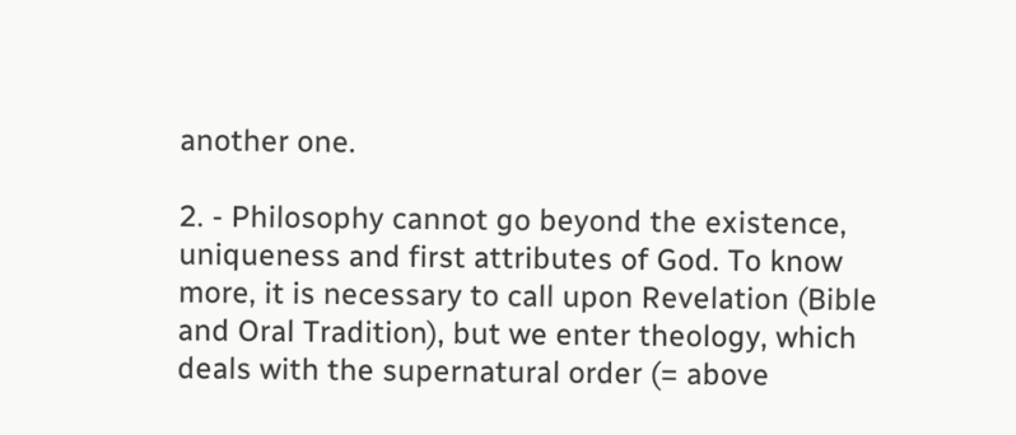another one.

2. - Philosophy cannot go beyond the existence, uniqueness and first attributes of God. To know more, it is necessary to call upon Revelation (Bible and Oral Tradition), but we enter theology, which deals with the supernatural order (= above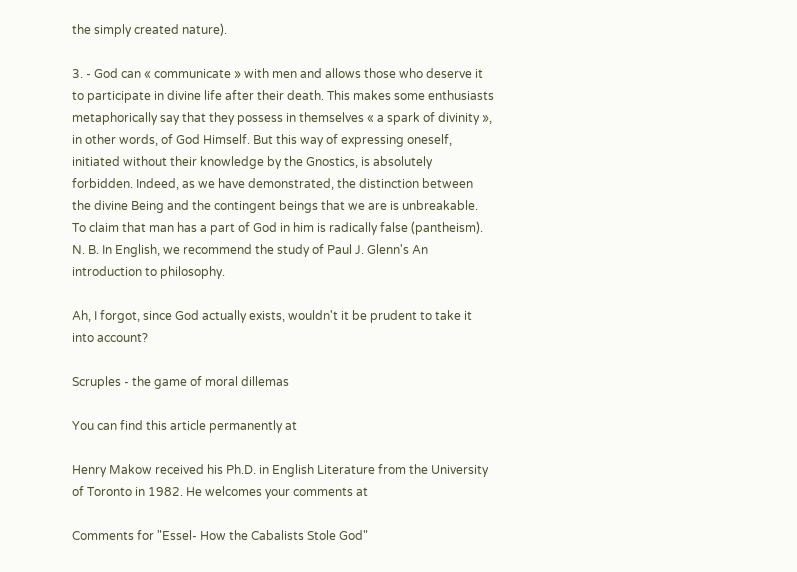the simply created nature).

3. - God can « communicate » with men and allows those who deserve it to participate in divine life after their death. This makes some enthusiasts metaphorically say that they possess in themselves « a spark of divinity », in other words, of God Himself. But this way of expressing oneself, initiated without their knowledge by the Gnostics, is absolutely forbidden. Indeed, as we have demonstrated, the distinction between the divine Being and the contingent beings that we are is unbreakable. To claim that man has a part of God in him is radically false (pantheism). N. B. In English, we recommend the study of Paul J. Glenn's An introduction to philosophy.

Ah, I forgot, since God actually exists, wouldn't it be prudent to take it into account?

Scruples - the game of moral dillemas

You can find this article permanently at

Henry Makow received his Ph.D. in English Literature from the University of Toronto in 1982. He welcomes your comments at

Comments for "Essel- How the Cabalists Stole God"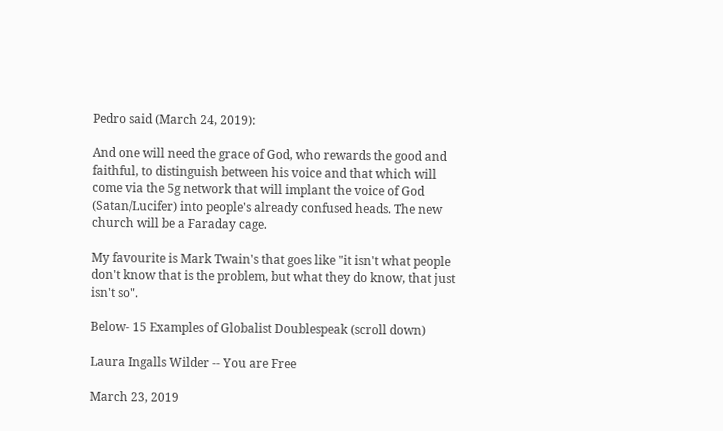Pedro said (March 24, 2019):

And one will need the grace of God, who rewards the good and faithful, to distinguish between his voice and that which will come via the 5g network that will implant the voice of God (Satan/Lucifer) into people's already confused heads. The new church will be a Faraday cage.

My favourite is Mark Twain's that goes like "it isn't what people don't know that is the problem, but what they do know, that just isn't so".

Below- 15 Examples of Globalist Doublespeak (scroll down)

Laura Ingalls Wilder -- You are Free

March 23, 2019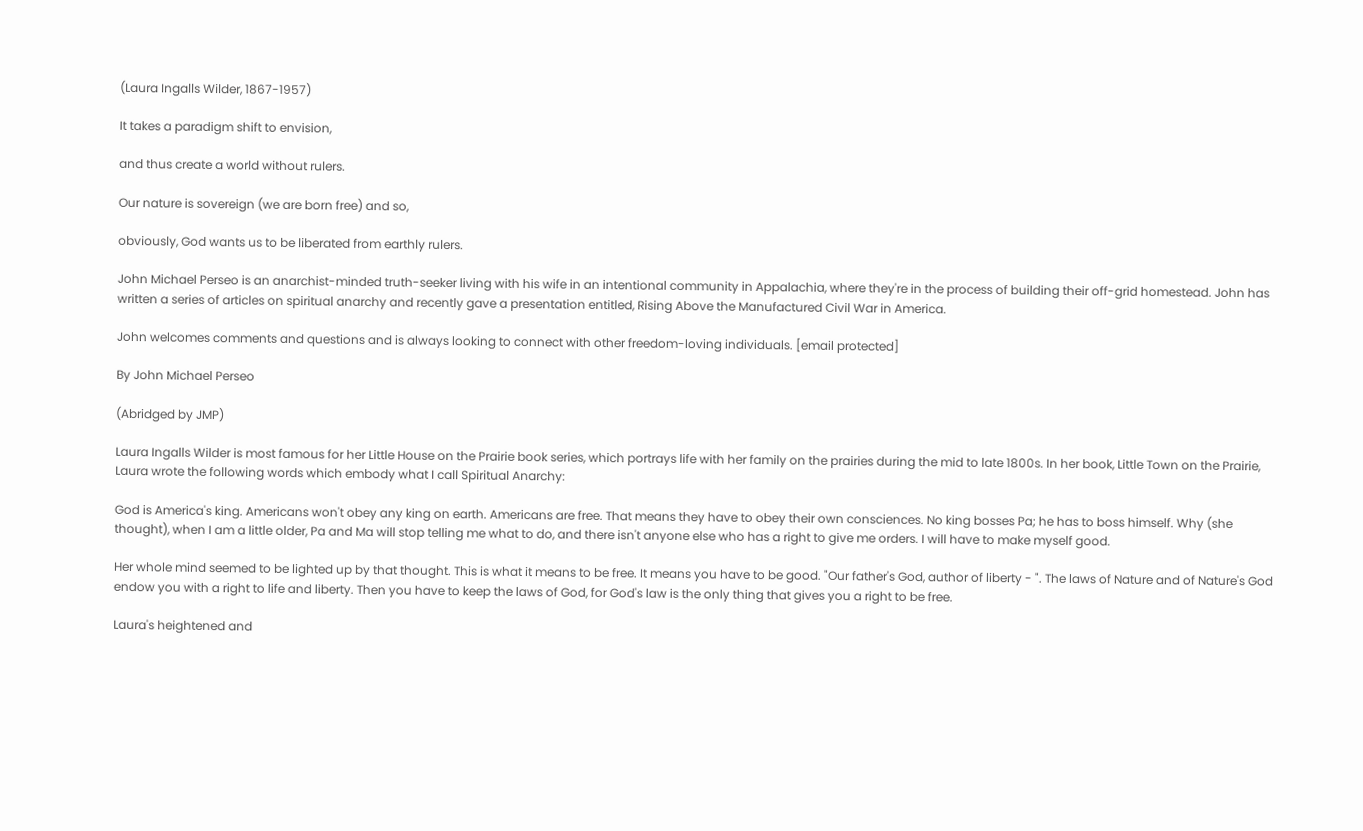(Laura Ingalls Wilder, 1867-1957)

It takes a paradigm shift to envision,

and thus create a world without rulers.

Our nature is sovereign (we are born free) and so,

obviously, God wants us to be liberated from earthly rulers.

John Michael Perseo is an anarchist-minded truth-seeker living with his wife in an intentional community in Appalachia, where they're in the process of building their off-grid homestead. John has written a series of articles on spiritual anarchy and recently gave a presentation entitled, Rising Above the Manufactured Civil War in America.

John welcomes comments and questions and is always looking to connect with other freedom-loving individuals. [email protected]

By John Michael Perseo

(Abridged by JMP)

Laura Ingalls Wilder is most famous for her Little House on the Prairie book series, which portrays life with her family on the prairies during the mid to late 1800s. In her book, Little Town on the Prairie, Laura wrote the following words which embody what I call Spiritual Anarchy:

God is America's king. Americans won't obey any king on earth. Americans are free. That means they have to obey their own consciences. No king bosses Pa; he has to boss himself. Why (she thought), when I am a little older, Pa and Ma will stop telling me what to do, and there isn't anyone else who has a right to give me orders. I will have to make myself good.

Her whole mind seemed to be lighted up by that thought. This is what it means to be free. It means you have to be good. "Our father's God, author of liberty - ". The laws of Nature and of Nature's God endow you with a right to life and liberty. Then you have to keep the laws of God, for God's law is the only thing that gives you a right to be free.

Laura's heightened and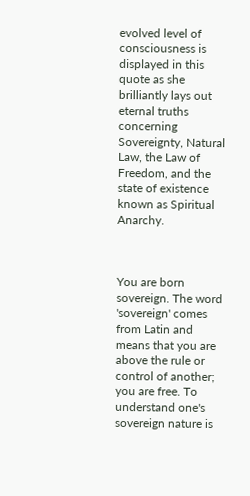evolved level of consciousness is displayed in this quote as she brilliantly lays out eternal truths concerning Sovereignty, Natural Law, the Law of Freedom, and the state of existence known as Spiritual Anarchy.



You are born sovereign. The word 'sovereign' comes from Latin and means that you are above the rule or control of another; you are free. To understand one's sovereign nature is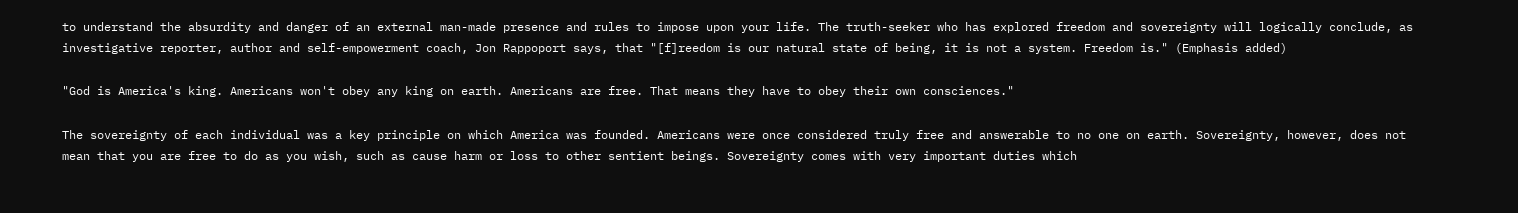to understand the absurdity and danger of an external man-made presence and rules to impose upon your life. The truth-seeker who has explored freedom and sovereignty will logically conclude, as investigative reporter, author and self-empowerment coach, Jon Rappoport says, that "[f]reedom is our natural state of being, it is not a system. Freedom is." (Emphasis added)

"God is America's king. Americans won't obey any king on earth. Americans are free. That means they have to obey their own consciences."

The sovereignty of each individual was a key principle on which America was founded. Americans were once considered truly free and answerable to no one on earth. Sovereignty, however, does not mean that you are free to do as you wish, such as cause harm or loss to other sentient beings. Sovereignty comes with very important duties which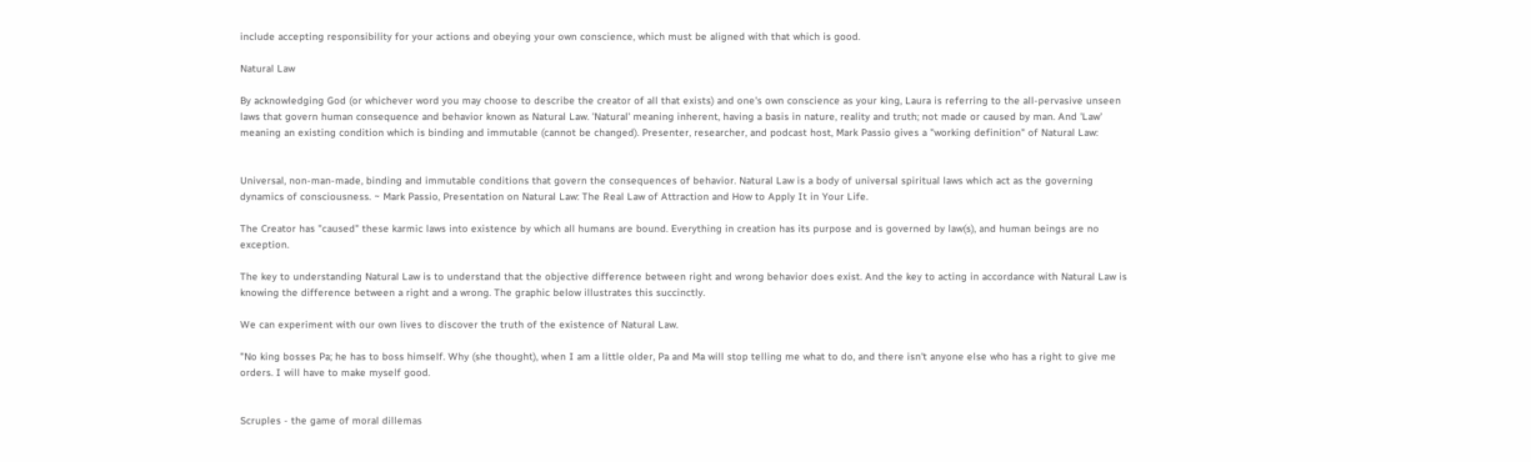include accepting responsibility for your actions and obeying your own conscience, which must be aligned with that which is good.

Natural Law

By acknowledging God (or whichever word you may choose to describe the creator of all that exists) and one's own conscience as your king, Laura is referring to the all-pervasive unseen laws that govern human consequence and behavior known as Natural Law. 'Natural' meaning inherent, having a basis in nature, reality and truth; not made or caused by man. And 'Law' meaning an existing condition which is binding and immutable (cannot be changed). Presenter, researcher, and podcast host, Mark Passio gives a "working definition" of Natural Law:


Universal, non-man-made, binding and immutable conditions that govern the consequences of behavior. Natural Law is a body of universal spiritual laws which act as the governing dynamics of consciousness. ~ Mark Passio, Presentation on Natural Law: The Real Law of Attraction and How to Apply It in Your Life.

The Creator has "caused" these karmic laws into existence by which all humans are bound. Everything in creation has its purpose and is governed by law(s), and human beings are no exception.

The key to understanding Natural Law is to understand that the objective difference between right and wrong behavior does exist. And the key to acting in accordance with Natural Law is knowing the difference between a right and a wrong. The graphic below illustrates this succinctly.

We can experiment with our own lives to discover the truth of the existence of Natural Law.

"No king bosses Pa; he has to boss himself. Why (she thought), when I am a little older, Pa and Ma will stop telling me what to do, and there isn't anyone else who has a right to give me orders. I will have to make myself good.


Scruples - the game of moral dillemas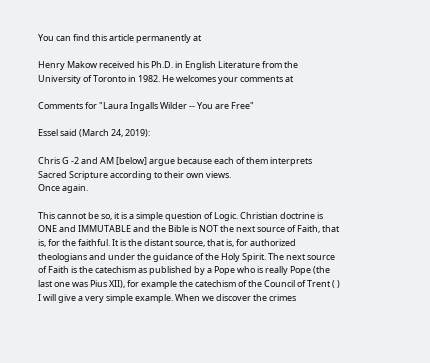You can find this article permanently at

Henry Makow received his Ph.D. in English Literature from the University of Toronto in 1982. He welcomes your comments at

Comments for "Laura Ingalls Wilder -- You are Free"

Essel said (March 24, 2019):

Chris G -2 and AM [below] argue because each of them interprets Sacred Scripture according to their own views.
Once again.

This cannot be so, it is a simple question of Logic. Christian doctrine is ONE and IMMUTABLE and the Bible is NOT the next source of Faith, that is, for the faithful. It is the distant source, that is, for authorized theologians and under the guidance of the Holy Spirit. The next source of Faith is the catechism as published by a Pope who is really Pope (the last one was Pius XII), for example the catechism of the Council of Trent ( )
I will give a very simple example. When we discover the crimes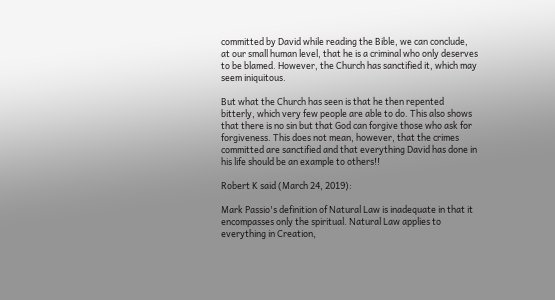committed by David while reading the Bible, we can conclude, at our small human level, that he is a criminal who only deserves to be blamed. However, the Church has sanctified it, which may seem iniquitous.

But what the Church has seen is that he then repented bitterly, which very few people are able to do. This also shows that there is no sin but that God can forgive those who ask for forgiveness. This does not mean, however, that the crimes committed are sanctified and that everything David has done in his life should be an example to others!!

Robert K said (March 24, 2019):

Mark Passio's definition of Natural Law is inadequate in that it encompasses only the spiritual. Natural Law applies to everything in Creation,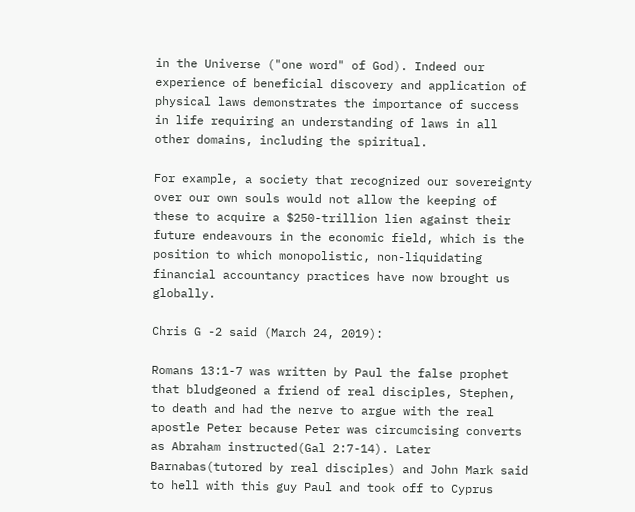in the Universe ("one word" of God). Indeed our experience of beneficial discovery and application of physical laws demonstrates the importance of success in life requiring an understanding of laws in all other domains, including the spiritual.

For example, a society that recognized our sovereignty over our own souls would not allow the keeping of these to acquire a $250-trillion lien against their future endeavours in the economic field, which is the position to which monopolistic, non-liquidating financial accountancy practices have now brought us globally.

Chris G -2 said (March 24, 2019):

Romans 13:1-7 was written by Paul the false prophet that bludgeoned a friend of real disciples, Stephen, to death and had the nerve to argue with the real apostle Peter because Peter was circumcising converts as Abraham instructed(Gal 2:7-14). Later Barnabas(tutored by real disciples) and John Mark said to hell with this guy Paul and took off to Cyprus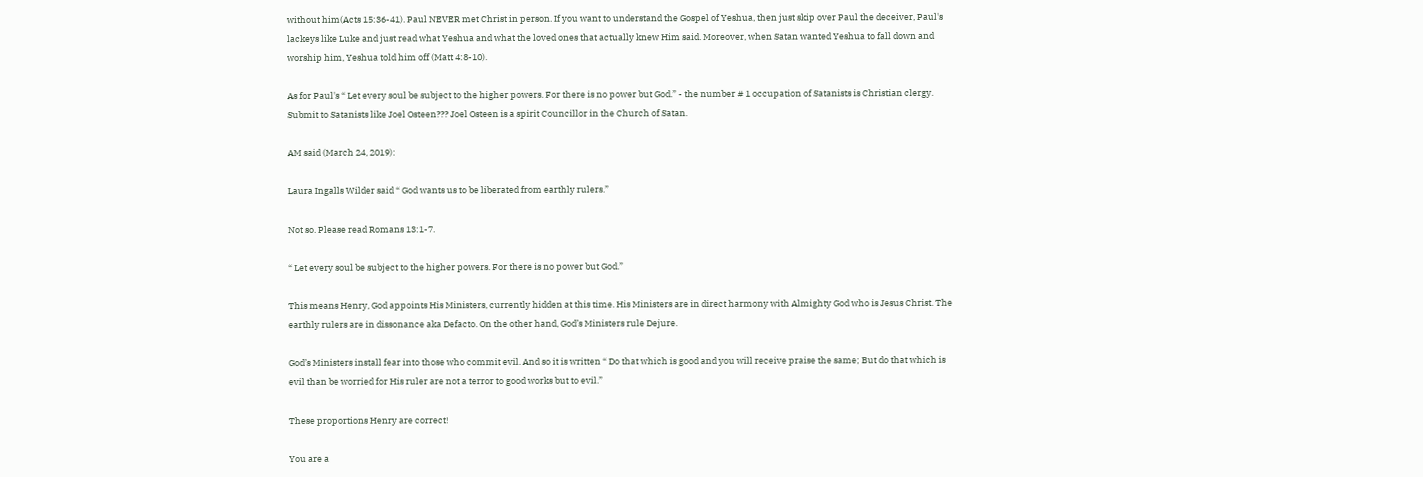without him(Acts 15:36-41). Paul NEVER met Christ in person. If you want to understand the Gospel of Yeshua, then just skip over Paul the deceiver, Paul's lackeys like Luke and just read what Yeshua and what the loved ones that actually knew Him said. Moreover, when Satan wanted Yeshua to fall down and worship him, Yeshua told him off (Matt 4:8-10).

As for Paul's “ Let every soul be subject to the higher powers. For there is no power but God.” - the number # 1 occupation of Satanists is Christian clergy. Submit to Satanists like Joel Osteen??? Joel Osteen is a spirit Councillor in the Church of Satan.

AM said (March 24, 2019):

Laura Ingalls Wilder said “ God wants us to be liberated from earthly rulers.”

Not so. Please read Romans 13:1-7.

“ Let every soul be subject to the higher powers. For there is no power but God.”

This means Henry, God appoints His Ministers, currently hidden at this time. His Ministers are in direct harmony with Almighty God who is Jesus Christ. The earthly rulers are in dissonance aka Defacto. On the other hand, God’s Ministers rule Dejure.

God’s Ministers install fear into those who commit evil. And so it is written “ Do that which is good and you will receive praise the same; But do that which is evil than be worried for His ruler are not a terror to good works but to evil.”

These proportions Henry are correct!

You are a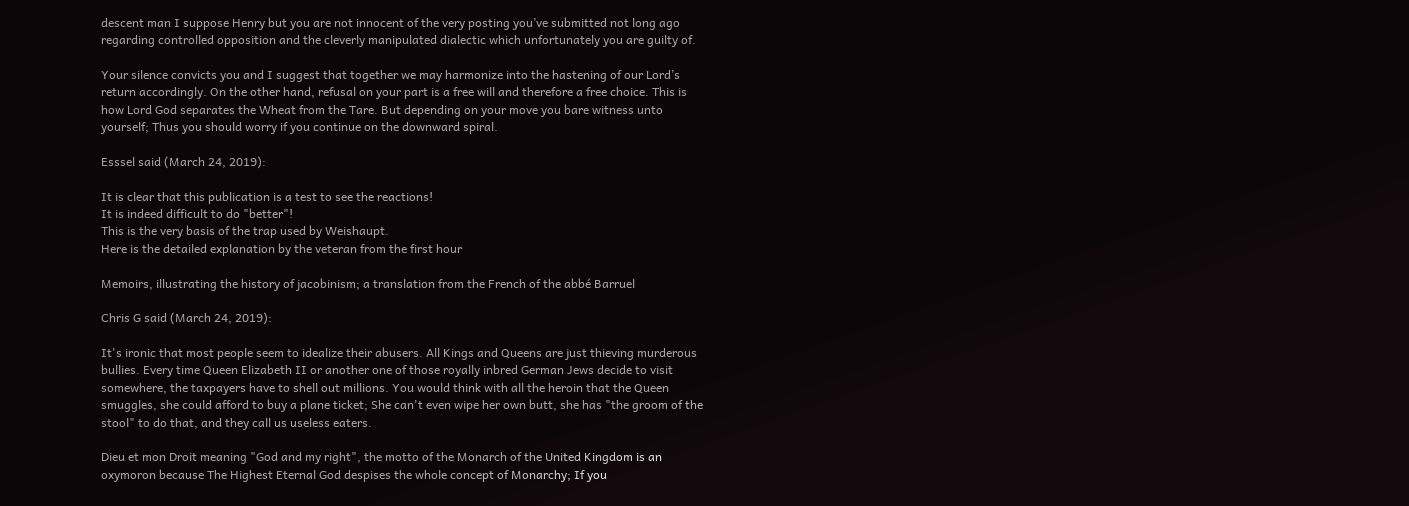descent man I suppose Henry but you are not innocent of the very posting you’ve submitted not long ago regarding controlled opposition and the cleverly manipulated dialectic which unfortunately you are guilty of.

Your silence convicts you and I suggest that together we may harmonize into the hastening of our Lord’s return accordingly. On the other hand, refusal on your part is a free will and therefore a free choice. This is how Lord God separates the Wheat from the Tare. But depending on your move you bare witness unto yourself; Thus you should worry if you continue on the downward spiral.

Esssel said (March 24, 2019):

It is clear that this publication is a test to see the reactions!
It is indeed difficult to do "better"!
This is the very basis of the trap used by Weishaupt.
Here is the detailed explanation by the veteran from the first hour

Memoirs, illustrating the history of jacobinism; a translation from the French of the abbé Barruel

Chris G said (March 24, 2019):

It's ironic that most people seem to idealize their abusers. All Kings and Queens are just thieving murderous bullies. Every time Queen Elizabeth II or another one of those royally inbred German Jews decide to visit somewhere, the taxpayers have to shell out millions. You would think with all the heroin that the Queen smuggles, she could afford to buy a plane ticket; She can't even wipe her own butt, she has "the groom of the stool" to do that, and they call us useless eaters.

Dieu et mon Droit meaning "God and my right", the motto of the Monarch of the United Kingdom is an oxymoron because The Highest Eternal God despises the whole concept of Monarchy; If you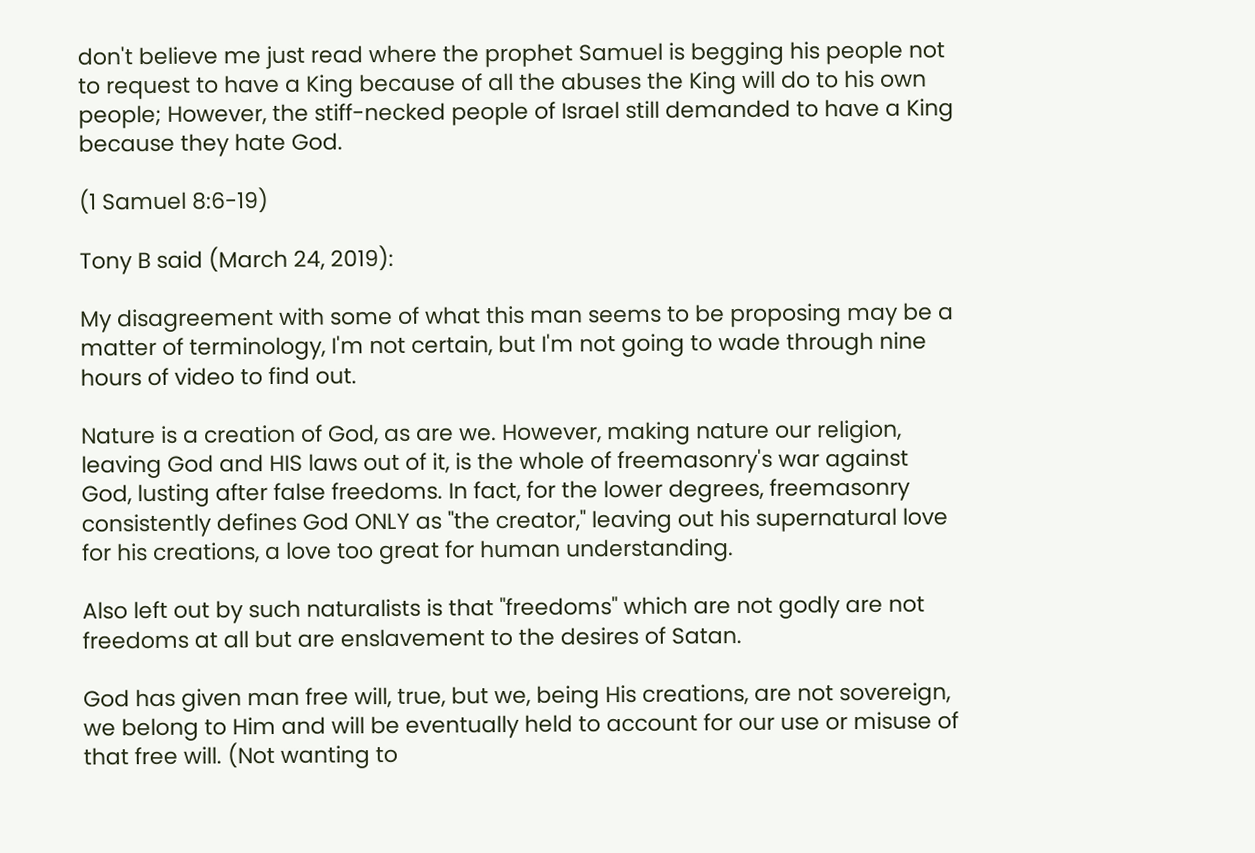don't believe me just read where the prophet Samuel is begging his people not to request to have a King because of all the abuses the King will do to his own people; However, the stiff-necked people of Israel still demanded to have a King because they hate God.

(1 Samuel 8:6-19)

Tony B said (March 24, 2019):

My disagreement with some of what this man seems to be proposing may be a matter of terminology, I'm not certain, but I'm not going to wade through nine hours of video to find out.

Nature is a creation of God, as are we. However, making nature our religion, leaving God and HIS laws out of it, is the whole of freemasonry's war against God, lusting after false freedoms. In fact, for the lower degrees, freemasonry consistently defines God ONLY as "the creator," leaving out his supernatural love for his creations, a love too great for human understanding.

Also left out by such naturalists is that "freedoms" which are not godly are not freedoms at all but are enslavement to the desires of Satan.

God has given man free will, true, but we, being His creations, are not sovereign, we belong to Him and will be eventually held to account for our use or misuse of that free will. (Not wanting to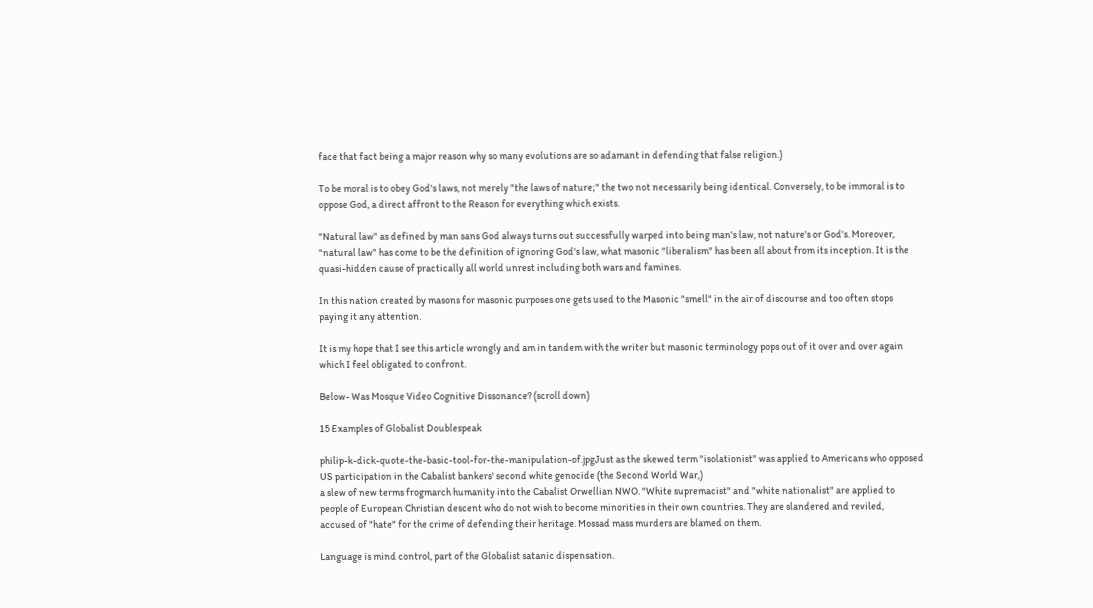face that fact being a major reason why so many evolutions are so adamant in defending that false religion.)

To be moral is to obey God's laws, not merely "the laws of nature;" the two not necessarily being identical. Conversely, to be immoral is to oppose God, a direct affront to the Reason for everything which exists.

"Natural law" as defined by man sans God always turns out successfully warped into being man's law, not nature's or God's. Moreover, "natural law" has come to be the definition of ignoring God's law, what masonic "liberalism" has been all about from its inception. It is the quasi-hidden cause of practically all world unrest including both wars and famines.

In this nation created by masons for masonic purposes one gets used to the Masonic "smell" in the air of discourse and too often stops paying it any attention.

It is my hope that I see this article wrongly and am in tandem with the writer but masonic terminology pops out of it over and over again which I feel obligated to confront.

Below- Was Mosque Video Cognitive Dissonance? (scroll down)

15 Examples of Globalist Doublespeak

philip-k-dick-quote-the-basic-tool-for-the-manipulation-of.jpgJust as the skewed term "isolationist" was applied to Americans who opposed US participation in the Cabalist bankers' second white genocide (the Second World War,)
a slew of new terms frogmarch humanity into the Cabalist Orwellian NWO. "White supremacist" and "white nationalist" are applied to people of European Christian descent who do not wish to become minorities in their own countries. They are slandered and reviled,
accused of "hate" for the crime of defending their heritage. Mossad mass murders are blamed on them.

Language is mind control, part of the Globalist satanic dispensation.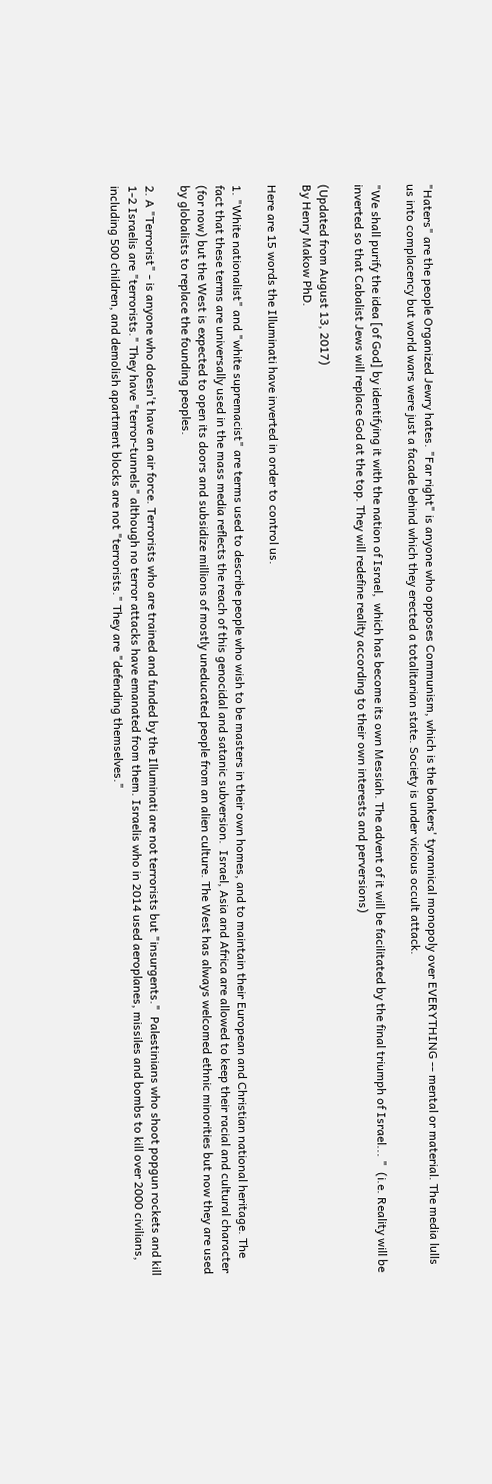"Haters" are the people Organized Jewry hates. "Far right" is anyone who opposes Communism, which is the bankers' tyrannical monopoly over EVERYTHING -- mental or material. The media lulls us into complacency but world wars were just a facade behind which they erected a totalitarian state. Society is under vicious occult attack.

"We shall purify the idea [of God] by identifying it with the nation of Israel,  which has become its own Messiah. The advent of it will be facilitated by the final triumph of Israel... "  (i.e. Reality will be inverted so that Cabalist Jews will replace God at the top. They will redefine reality according to their own interests and perversions)

(Updated from August 13, 2017)
By Henry Makow PhD.

Here are 15 words the Illuminati have inverted in order to control us.

1. "White nationalist" and "white supremacist" are terms used to describe people who wish to be masters in their own homes, and to maintain their European and Christian national heritage. The fact that these terms are universally used in the mass media reflects the reach of this genocidal and satanic subversion.  Israel, Asia and Africa are allowed to keep their racial and cultural character (for now) but the West is expected to open its doors and subsidize millions of mostly uneducated people from an alien culture. The West has always welcomed ethnic minorities but now they are used by globalists to replace the founding peoples.

2. A "Terrorist" - is anyone who doesn't have an air force. Terrorists who are trained and funded by the Illuminati are not terrorists but "insurgents."  Palestinians who shoot popgun rockets and kill 1-2 Israelis are "terrorists." They have "terror-tunnels" although no terror attacks have emanated from them. Israelis who in 2014 used aeroplanes, missiles and bombs to kill over 2000 civilians, including 500 children, and demolish apartment blocks are not "terrorists." They are "defending themselves."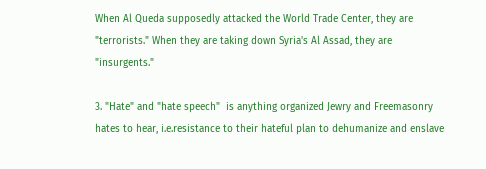When Al Queda supposedly attacked the World Trade Center, they are "terrorists." When they are taking down Syria's Al Assad, they are "insurgents."

3. "Hate" and "hate speech"  is anything organized Jewry and Freemasonry hates to hear, i.e.resistance to their hateful plan to dehumanize and enslave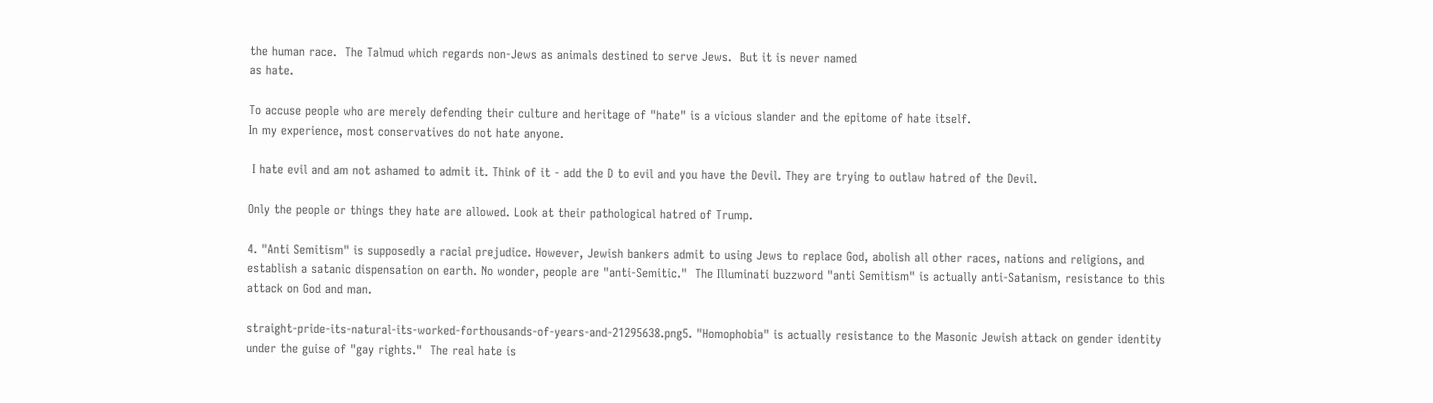the human race.  The Talmud which regards non-Jews as animals destined to serve Jews.  But it is never named
as hate.

To accuse people who are merely defending their culture and heritage of "hate" is a vicious slander and the epitome of hate itself.
In my experience, most conservatives do not hate anyone.

 I hate evil and am not ashamed to admit it. Think of it - add the D to evil and you have the Devil. They are trying to outlaw hatred of the Devil.

Only the people or things they hate are allowed. Look at their pathological hatred of Trump.

4. "Anti Semitism" is supposedly a racial prejudice. However, Jewish bankers admit to using Jews to replace God, abolish all other races, nations and religions, and establish a satanic dispensation on earth. No wonder, people are "anti-Semitic."  The Illuminati buzzword "anti Semitism" is actually anti-Satanism, resistance to this attack on God and man.

straight-pride-its-natural-its-worked-forthousands-of-years-and-21295638.png5. "Homophobia" is actually resistance to the Masonic Jewish attack on gender identity under the guise of "gay rights."  The real hate is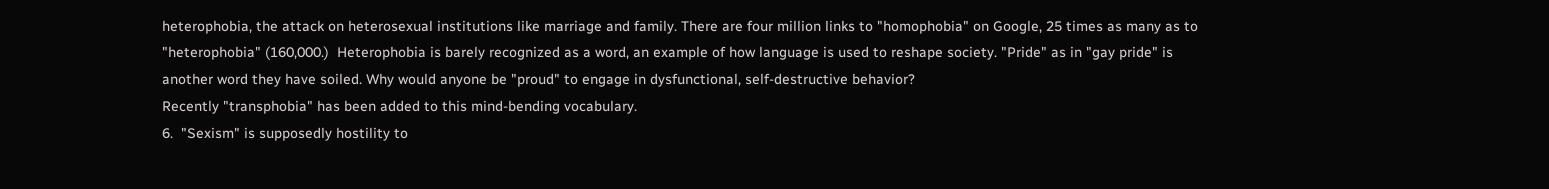heterophobia, the attack on heterosexual institutions like marriage and family. There are four million links to "homophobia" on Google, 25 times as many as to "heterophobia" (160,000.)  Heterophobia is barely recognized as a word, an example of how language is used to reshape society. "Pride" as in "gay pride" is another word they have soiled. Why would anyone be "proud" to engage in dysfunctional, self-destructive behavior?
Recently "transphobia" has been added to this mind-bending vocabulary.
6.  "Sexism" is supposedly hostility to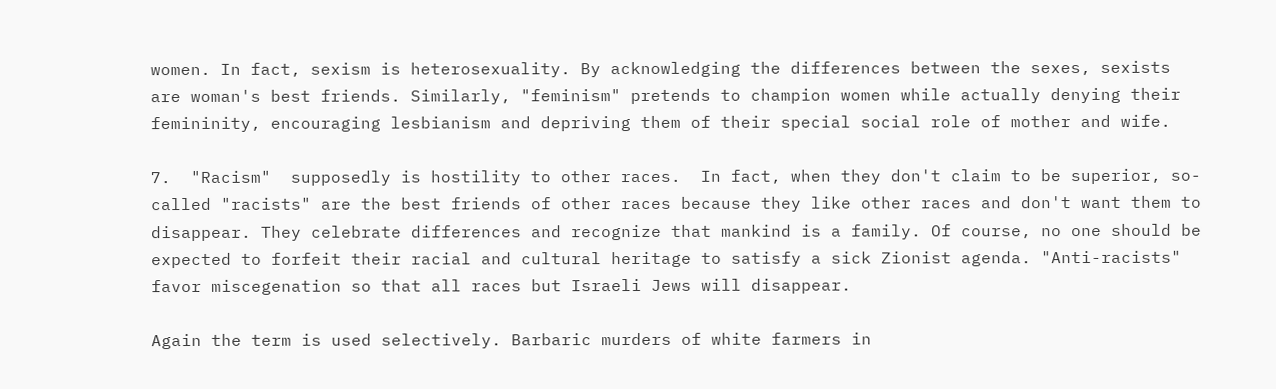women. In fact, sexism is heterosexuality. By acknowledging the differences between the sexes, sexists are woman's best friends. Similarly, "feminism" pretends to champion women while actually denying their femininity, encouraging lesbianism and depriving them of their special social role of mother and wife.

7.  "Racism"  supposedly is hostility to other races.  In fact, when they don't claim to be superior, so-called "racists" are the best friends of other races because they like other races and don't want them to disappear. They celebrate differences and recognize that mankind is a family. Of course, no one should be expected to forfeit their racial and cultural heritage to satisfy a sick Zionist agenda. "Anti-racists" favor miscegenation so that all races but Israeli Jews will disappear.

Again the term is used selectively. Barbaric murders of white farmers in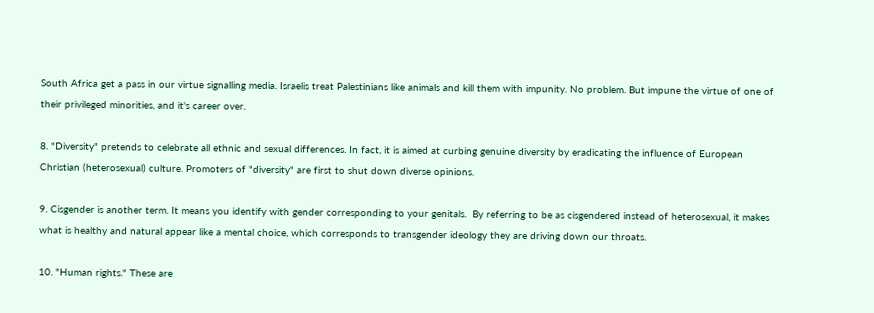South Africa get a pass in our virtue signalling media. Israelis treat Palestinians like animals and kill them with impunity. No problem. But impune the virtue of one of their privileged minorities, and it's career over.

8. "Diversity" pretends to celebrate all ethnic and sexual differences. In fact, it is aimed at curbing genuine diversity by eradicating the influence of European Christian (heterosexual) culture. Promoters of "diversity" are first to shut down diverse opinions.

9. Cisgender is another term. It means you identify with gender corresponding to your genitals.  By referring to be as cisgendered instead of heterosexual, it makes what is healthy and natural appear like a mental choice, which corresponds to transgender ideology they are driving down our throats.

10. "Human rights." These are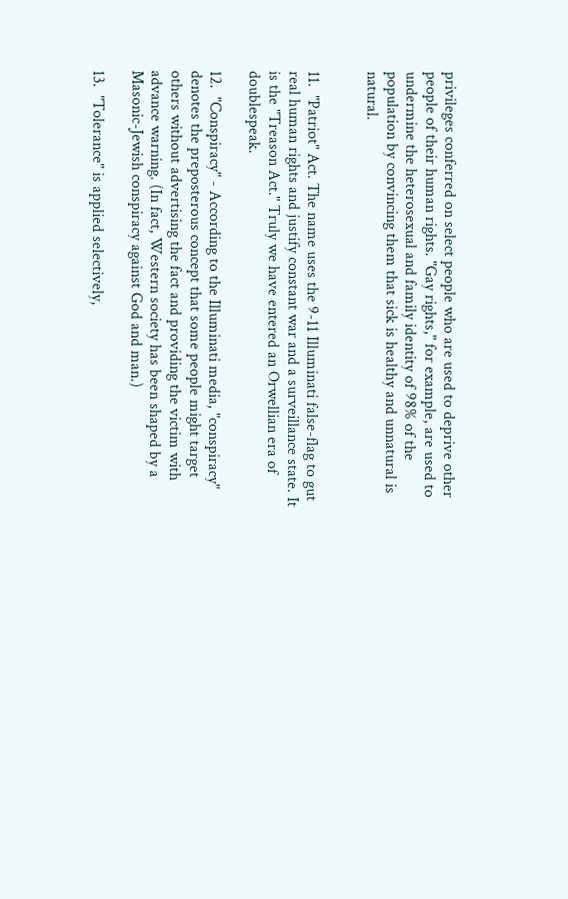privileges conferred on select people who are used to deprive other people of their human rights. "Gay rights," for example, are used to undermine the heterosexual and family identity of 98% of the population by convincing them that sick is healthy and unnatural is natural.


11.  "Patriot" Act. The name uses the 9-11 Illuminati false-flag to gut real human rights and justify constant war and a surveillance state. It is the "Treason Act." Truly we have entered an Orwellian era of doublespeak.

12.  "Conspiracy" - According to the Illuminati media, "conspiracy" denotes the preposterous concept that some people might target others without advertising the fact and providing the victim with advance warning. (In fact, Western society has been shaped by a Masonic-Jewish conspiracy against God and man.)

13.  "Tolerance" is applied selectively,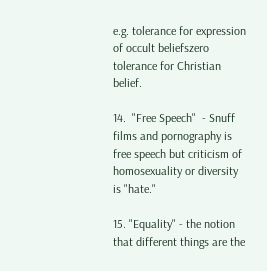e.g. tolerance for expression of occult beliefszero tolerance for Christian belief.

14.  "Free Speech"  - Snuff films and pornography is free speech but criticism of homosexuality or diversity is "hate."

15. "Equality" - the notion that different things are the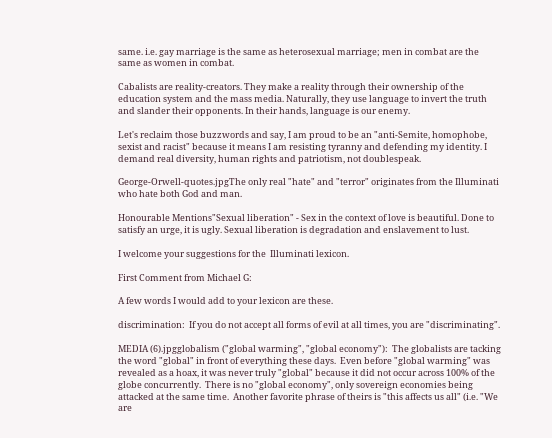same. i.e. gay marriage is the same as heterosexual marriage; men in combat are the same as women in combat.

Cabalists are reality-creators. They make a reality through their ownership of the education system and the mass media. Naturally, they use language to invert the truth and slander their opponents. In their hands, language is our enemy.

Let's reclaim those buzzwords and say, I am proud to be an "anti-Semite, homophobe, sexist and racist" because it means I am resisting tyranny and defending my identity. I demand real diversity, human rights and patriotism, not doublespeak.

George-Orwell-quotes.jpgThe only real "hate" and "terror" originates from the Illuminati who hate both God and man.

Honourable Mentions"Sexual liberation" - Sex in the context of love is beautiful. Done to satisfy an urge, it is ugly. Sexual liberation is degradation and enslavement to lust.

I welcome your suggestions for the  Illuminati lexicon.

First Comment from Michael G:

A few words I would add to your lexicon are these.

discrimination:  If you do not accept all forms of evil at all times, you are "discriminating".

MEDIA (6).jpgglobalism ("global warming", "global economy"):  The globalists are tacking the word "global" in front of everything these days.  Even before "global warming" was revealed as a hoax, it was never truly "global" because it did not occur across 100% of the globe concurrently.  There is no "global economy", only sovereign economies being attacked at the same time.  Another favorite phrase of theirs is "this affects us all" (i.e. "We are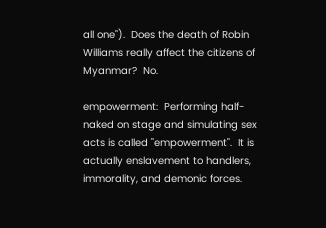all one").  Does the death of Robin Williams really affect the citizens of Myanmar?  No.

empowerment:  Performing half-naked on stage and simulating sex acts is called "empowerment".  It is actually enslavement to handlers, immorality, and demonic forces.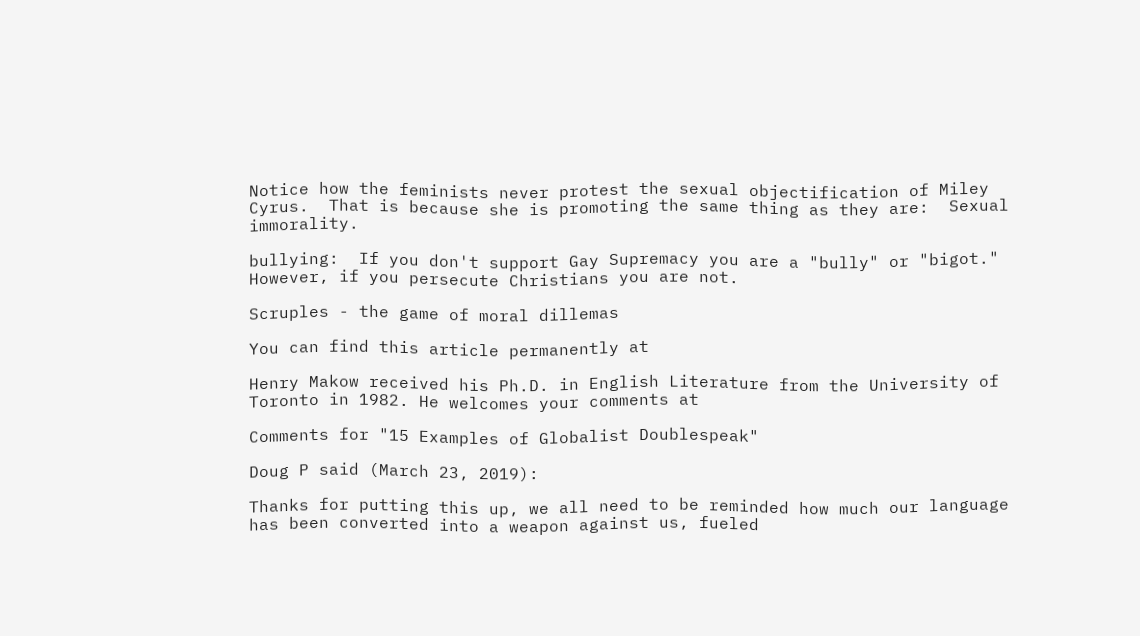Notice how the feminists never protest the sexual objectification of Miley Cyrus.  That is because she is promoting the same thing as they are:  Sexual immorality.

bullying:  If you don't support Gay Supremacy you are a "bully" or "bigot."  However, if you persecute Christians you are not.

Scruples - the game of moral dillemas

You can find this article permanently at

Henry Makow received his Ph.D. in English Literature from the University of Toronto in 1982. He welcomes your comments at

Comments for "15 Examples of Globalist Doublespeak"

Doug P said (March 23, 2019):

Thanks for putting this up, we all need to be reminded how much our language has been converted into a weapon against us, fueled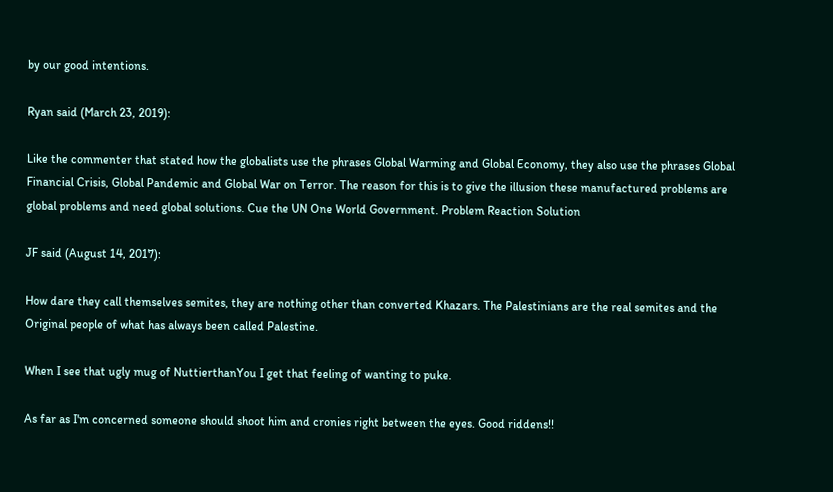by our good intentions.

Ryan said (March 23, 2019):

Like the commenter that stated how the globalists use the phrases Global Warming and Global Economy, they also use the phrases Global Financial Crisis, Global Pandemic and Global War on Terror. The reason for this is to give the illusion these manufactured problems are global problems and need global solutions. Cue the UN One World Government. Problem Reaction Solution

JF said (August 14, 2017):

How dare they call themselves semites, they are nothing other than converted Khazars. The Palestinians are the real semites and the Original people of what has always been called Palestine.

When I see that ugly mug of NuttierthanYou I get that feeling of wanting to puke.

As far as I'm concerned someone should shoot him and cronies right between the eyes. Good riddens!!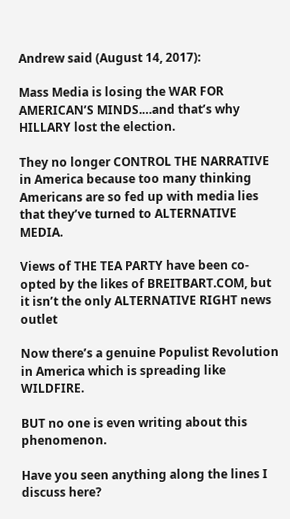Andrew said (August 14, 2017):

Mass Media is losing the WAR FOR AMERICAN’S MINDS.…and that’s why HILLARY lost the election.

They no longer CONTROL THE NARRATIVE in America because too many thinking Americans are so fed up with media lies that they’ve turned to ALTERNATIVE MEDIA.

Views of THE TEA PARTY have been co-opted by the likes of BREITBART.COM, but it isn’t the only ALTERNATIVE RIGHT news outlet

Now there’s a genuine Populist Revolution in America which is spreading like WILDFIRE.

BUT no one is even writing about this phenomenon.

Have you seen anything along the lines I discuss here?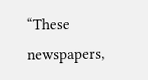“These newspapers,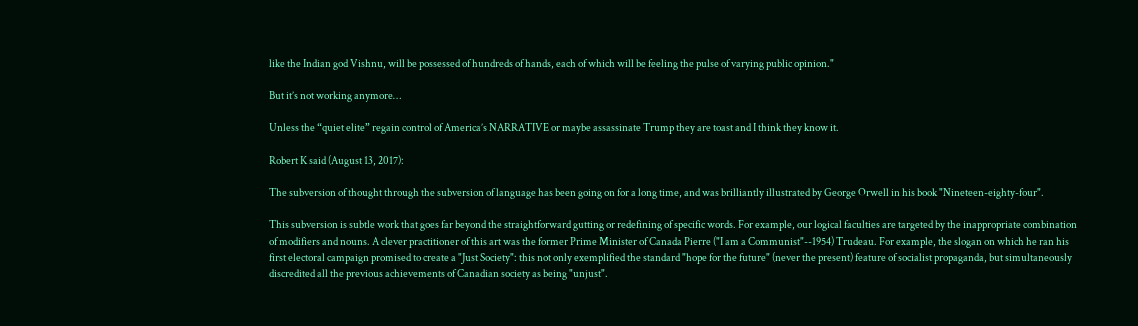like the Indian god Vishnu, will be possessed of hundreds of hands, each of which will be feeling the pulse of varying public opinion."

But it’s not working anymore…

Unless the “quiet elite” regain control of America’s NARRATIVE or maybe assassinate Trump they are toast and I think they know it.

Robert K said (August 13, 2017):

The subversion of thought through the subversion of language has been going on for a long time, and was brilliantly illustrated by George Orwell in his book "Nineteen-eighty-four".

This subversion is subtle work that goes far beyond the straightforward gutting or redefining of specific words. For example, our logical faculties are targeted by the inappropriate combination of modifiers and nouns. A clever practitioner of this art was the former Prime Minister of Canada Pierre ("I am a Communist"--1954) Trudeau. For example, the slogan on which he ran his first electoral campaign promised to create a "Just Society": this not only exemplified the standard "hope for the future" (never the present) feature of socialist propaganda, but simultaneously discredited all the previous achievements of Canadian society as being "unjust".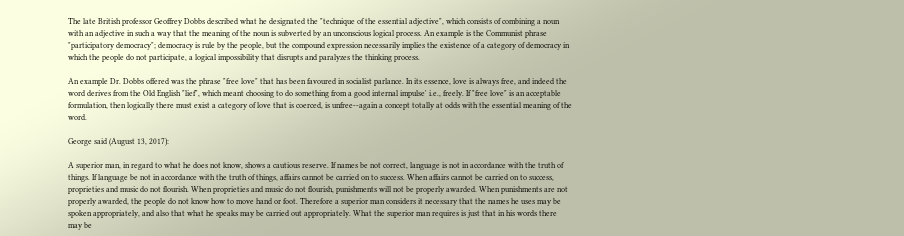The late British professor Geoffrey Dobbs described what he designated the "technique of the essential adjective", which consists of combining a noun with an adjective in such a way that the meaning of the noun is subverted by an unconscious logical process. An example is the Communist phrase "participatory democracy"; democracy is rule by the people, but the compound expression necessarily implies the existence of a category of democracy in which the people do not participate, a logical impossibility that disrupts and paralyzes the thinking process.

An example Dr. Dobbs offered was the phrase "free love" that has been favoured in socialist parlance. In its essence, love is always free, and indeed the word derives from the Old English "lief", which meant choosing to do something from a good internal impulse' i.e., freely. If "free love" is an acceptable formulation, then logically there must exist a category of love that is coerced, is unfree--again a concept totally at odds with the essential meaning of the word.

George said (August 13, 2017):

A superior man, in regard to what he does not know, shows a cautious reserve. If names be not correct, language is not in accordance with the truth of things. If language be not in accordance with the truth of things, affairs cannot be carried on to success. When affairs cannot be carried on to success, proprieties and music do not flourish. When proprieties and music do not flourish, punishments will not be properly awarded. When punishments are not properly awarded, the people do not know how to move hand or foot. Therefore a superior man considers it necessary that the names he uses may be spoken appropriately, and also that what he speaks may be carried out appropriately. What the superior man requires is just that in his words there may be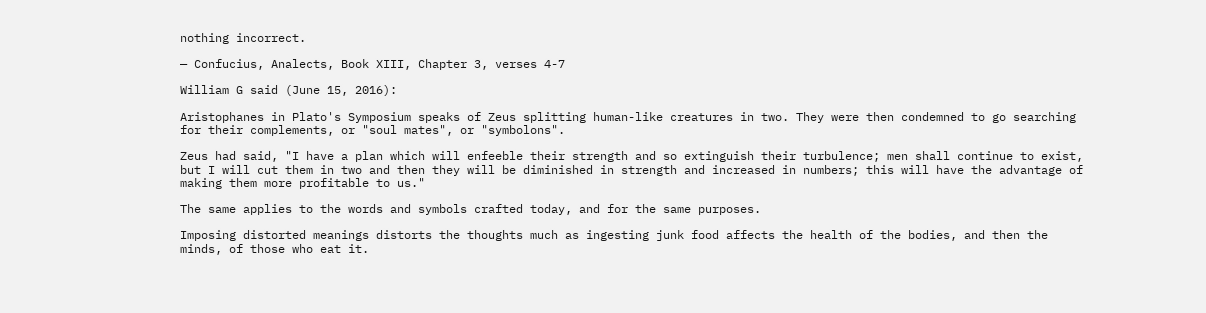nothing incorrect.

— Confucius, Analects, Book XIII, Chapter 3, verses 4-7

William G said (June 15, 2016):

Aristophanes in Plato's Symposium speaks of Zeus splitting human-like creatures in two. They were then condemned to go searching for their complements, or "soul mates", or "symbolons".

Zeus had said, "I have a plan which will enfeeble their strength and so extinguish their turbulence; men shall continue to exist, but I will cut them in two and then they will be diminished in strength and increased in numbers; this will have the advantage of making them more profitable to us."

The same applies to the words and symbols crafted today, and for the same purposes.

Imposing distorted meanings distorts the thoughts much as ingesting junk food affects the health of the bodies, and then the minds, of those who eat it.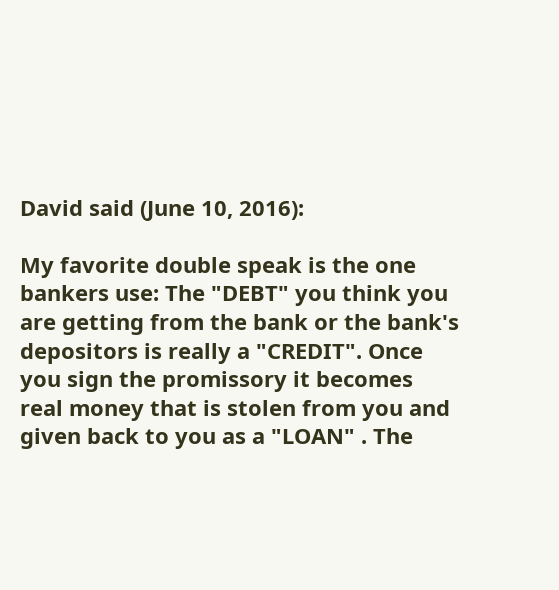David said (June 10, 2016):

My favorite double speak is the one bankers use: The "DEBT" you think you are getting from the bank or the bank's depositors is really a "CREDIT". Once you sign the promissory it becomes real money that is stolen from you and given back to you as a "LOAN" . The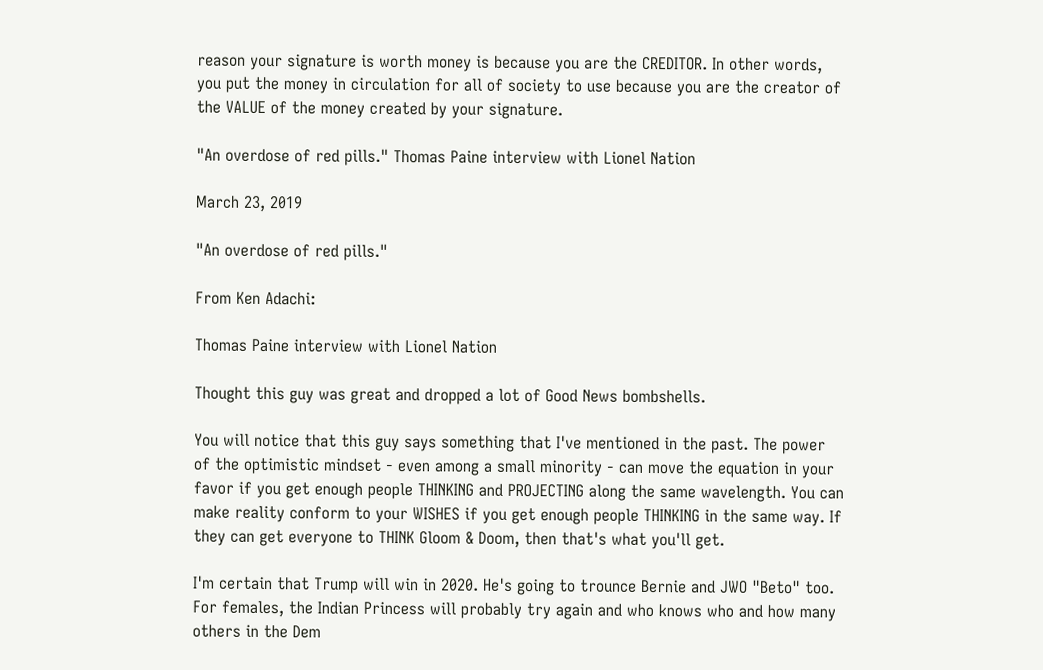reason your signature is worth money is because you are the CREDITOR. In other words, you put the money in circulation for all of society to use because you are the creator of the VALUE of the money created by your signature.

"An overdose of red pills." Thomas Paine interview with Lionel Nation

March 23, 2019

"An overdose of red pills."

From Ken Adachi:

Thomas Paine interview with Lionel Nation

Thought this guy was great and dropped a lot of Good News bombshells.

You will notice that this guy says something that I've mentioned in the past. The power of the optimistic mindset - even among a small minority - can move the equation in your favor if you get enough people THINKING and PROJECTING along the same wavelength. You can make reality conform to your WISHES if you get enough people THINKING in the same way. If they can get everyone to THINK Gloom & Doom, then that's what you'll get.

I'm certain that Trump will win in 2020. He's going to trounce Bernie and JWO "Beto" too. For females, the Indian Princess will probably try again and who knows who and how many others in the Dem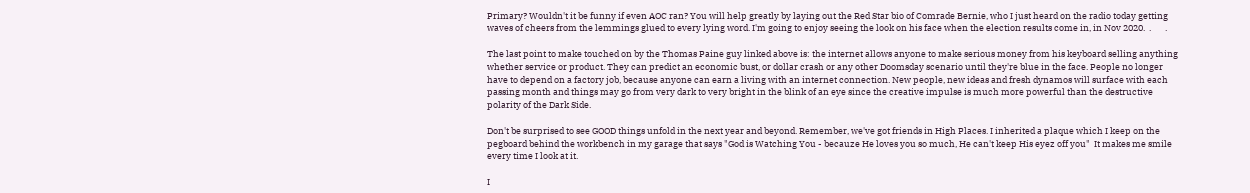Primary? Wouldn't it be funny if even AOC ran? You will help greatly by laying out the Red Star bio of Comrade Bernie, who I just heard on the radio today getting waves of cheers from the lemmings glued to every lying word. I'm going to enjoy seeing the look on his face when the election results come in, in Nov 2020.  .       .

The last point to make touched on by the Thomas Paine guy linked above is: the internet allows anyone to make serious money from his keyboard selling anything whether service or product. They can predict an economic bust, or dollar crash or any other Doomsday scenario until they're blue in the face. People no longer have to depend on a factory job, because anyone can earn a living with an internet connection. New people, new ideas and fresh dynamos will surface with each passing month and things may go from very dark to very bright in the blink of an eye since the creative impulse is much more powerful than the destructive polarity of the Dark Side.

Don't be surprised to see GOOD things unfold in the next year and beyond. Remember, we've got friends in High Places. I inherited a plaque which I keep on the pegboard behind the workbench in my garage that says "God is Watching You - becauze He loves you so much, He can't keep His eyez off you"  It makes me smile every time I look at it.

I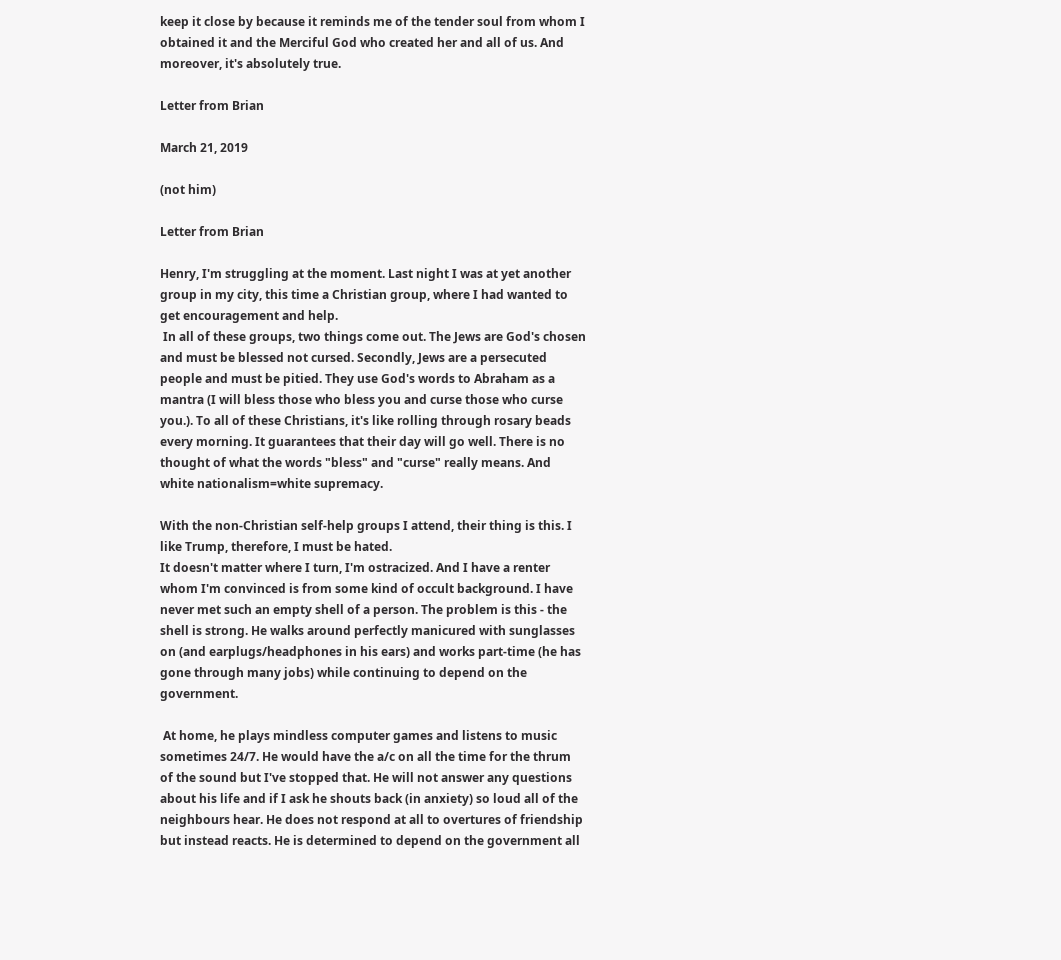keep it close by because it reminds me of the tender soul from whom I obtained it and the Merciful God who created her and all of us. And moreover, it's absolutely true.

Letter from Brian

March 21, 2019

(not him)

Letter from Brian

Henry, I'm struggling at the moment. Last night I was at yet another group in my city, this time a Christian group, where I had wanted to get encouragement and help.
 In all of these groups, two things come out. The Jews are God's chosen and must be blessed not cursed. Secondly, Jews are a persecuted people and must be pitied. They use God's words to Abraham as a mantra (I will bless those who bless you and curse those who curse you.). To all of these Christians, it's like rolling through rosary beads every morning. It guarantees that their day will go well. There is no thought of what the words "bless" and "curse" really means. And white nationalism=white supremacy.

With the non-Christian self-help groups I attend, their thing is this. I like Trump, therefore, I must be hated.
It doesn't matter where I turn, I'm ostracized. And I have a renter whom I'm convinced is from some kind of occult background. I have never met such an empty shell of a person. The problem is this - the shell is strong. He walks around perfectly manicured with sunglasses on (and earplugs/headphones in his ears) and works part-time (he has gone through many jobs) while continuing to depend on the government.

 At home, he plays mindless computer games and listens to music sometimes 24/7. He would have the a/c on all the time for the thrum of the sound but I've stopped that. He will not answer any questions about his life and if I ask he shouts back (in anxiety) so loud all of the neighbours hear. He does not respond at all to overtures of friendship but instead reacts. He is determined to depend on the government all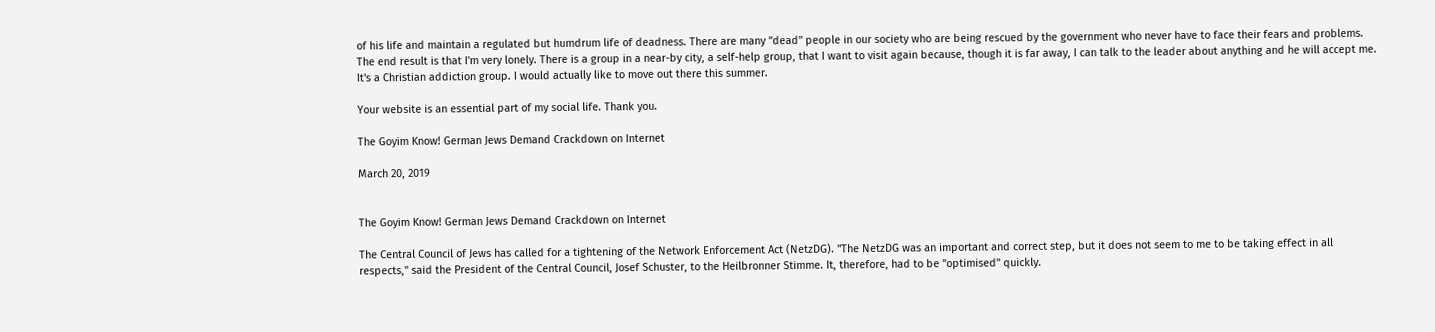of his life and maintain a regulated but humdrum life of deadness. There are many "dead" people in our society who are being rescued by the government who never have to face their fears and problems.
The end result is that I'm very lonely. There is a group in a near-by city, a self-help group, that I want to visit again because, though it is far away, I can talk to the leader about anything and he will accept me. It's a Christian addiction group. I would actually like to move out there this summer.

Your website is an essential part of my social life. Thank you.

The Goyim Know! German Jews Demand Crackdown on Internet

March 20, 2019


The Goyim Know! German Jews Demand Crackdown on Internet

The Central Council of Jews has called for a tightening of the Network Enforcement Act (NetzDG). "The NetzDG was an important and correct step, but it does not seem to me to be taking effect in all respects," said the President of the Central Council, Josef Schuster, to the Heilbronner Stimme. It, therefore, had to be "optimised" quickly.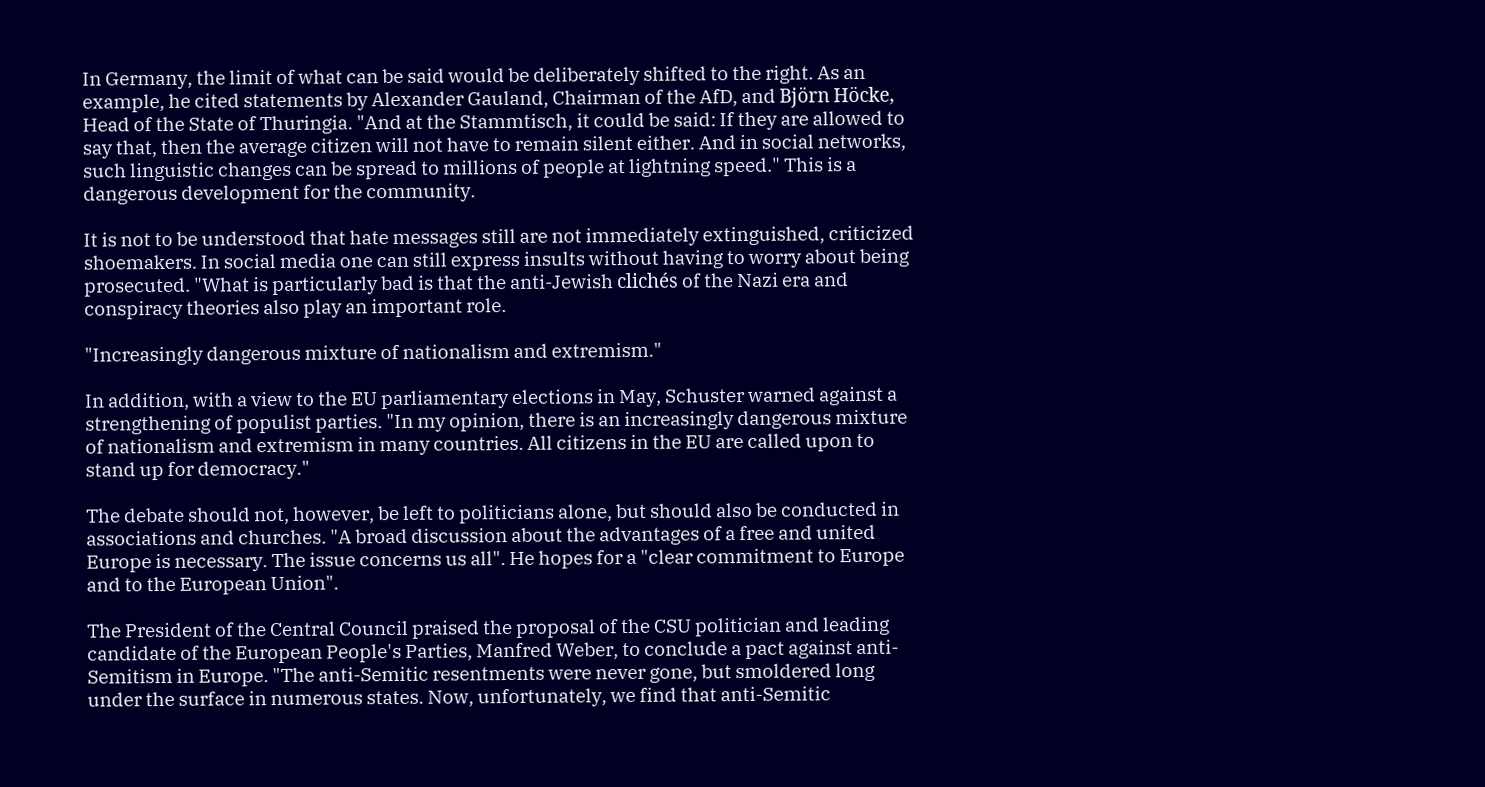In Germany, the limit of what can be said would be deliberately shifted to the right. As an example, he cited statements by Alexander Gauland, Chairman of the AfD, and Björn Höcke, Head of the State of Thuringia. "And at the Stammtisch, it could be said: If they are allowed to say that, then the average citizen will not have to remain silent either. And in social networks, such linguistic changes can be spread to millions of people at lightning speed." This is a dangerous development for the community.

It is not to be understood that hate messages still are not immediately extinguished, criticized shoemakers. In social media one can still express insults without having to worry about being prosecuted. "What is particularly bad is that the anti-Jewish clichés of the Nazi era and conspiracy theories also play an important role.

"Increasingly dangerous mixture of nationalism and extremism."

In addition, with a view to the EU parliamentary elections in May, Schuster warned against a strengthening of populist parties. "In my opinion, there is an increasingly dangerous mixture of nationalism and extremism in many countries. All citizens in the EU are called upon to stand up for democracy."

The debate should not, however, be left to politicians alone, but should also be conducted in associations and churches. "A broad discussion about the advantages of a free and united Europe is necessary. The issue concerns us all". He hopes for a "clear commitment to Europe and to the European Union".

The President of the Central Council praised the proposal of the CSU politician and leading candidate of the European People's Parties, Manfred Weber, to conclude a pact against anti-Semitism in Europe. "The anti-Semitic resentments were never gone, but smoldered long under the surface in numerous states. Now, unfortunately, we find that anti-Semitic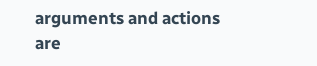arguments and actions are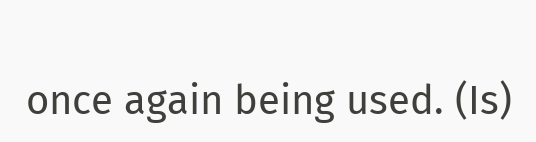once again being used. (Is)